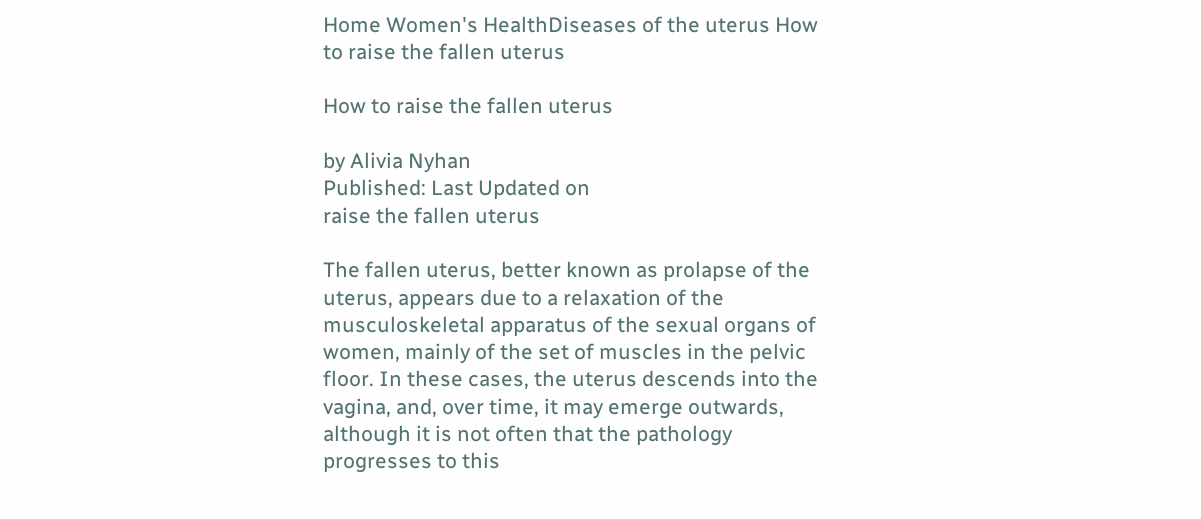Home Women's HealthDiseases of the uterus How to raise the fallen uterus

How to raise the fallen uterus

by Alivia Nyhan
Published: Last Updated on
raise the fallen uterus

The fallen uterus, better known as prolapse of the uterus, appears due to a relaxation of the musculoskeletal apparatus of the sexual organs of women, mainly of the set of muscles in the pelvic floor. In these cases, the uterus descends into the vagina, and, over time, it may emerge outwards, although it is not often that the pathology progresses to this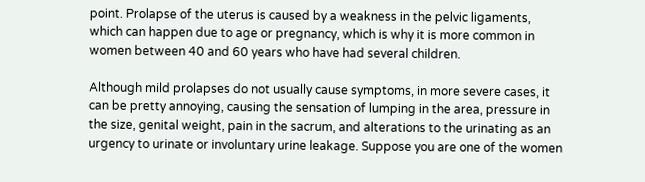point. Prolapse of the uterus is caused by a weakness in the pelvic ligaments, which can happen due to age or pregnancy, which is why it is more common in women between 40 and 60 years who have had several children.

Although mild prolapses do not usually cause symptoms, in more severe cases, it can be pretty annoying, causing the sensation of lumping in the area, pressure in the size, genital weight, pain in the sacrum, and alterations to the urinating as an urgency to urinate or involuntary urine leakage. Suppose you are one of the women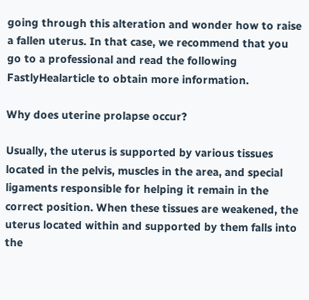going through this alteration and wonder how to raise a fallen uterus. In that case, we recommend that you go to a professional and read the following FastlyHealarticle to obtain more information.

Why does uterine prolapse occur?

Usually, the uterus is supported by various tissues located in the pelvis, muscles in the area, and special ligaments responsible for helping it remain in the correct position. When these tissues are weakened, the uterus located within and supported by them falls into the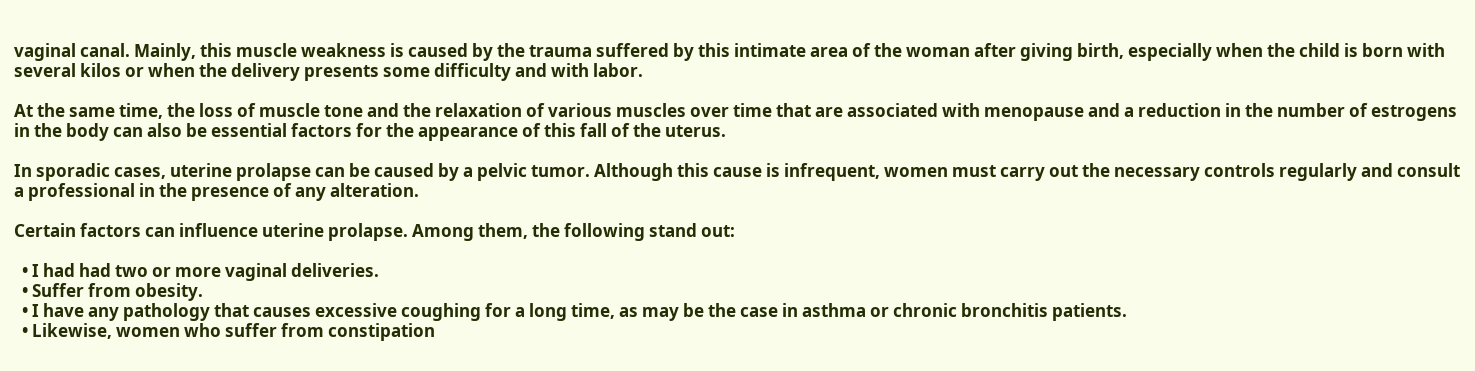vaginal canal. Mainly, this muscle weakness is caused by the trauma suffered by this intimate area of the woman after giving birth, especially when the child is born with several kilos or when the delivery presents some difficulty and with labor.

At the same time, the loss of muscle tone and the relaxation of various muscles over time that are associated with menopause and a reduction in the number of estrogens in the body can also be essential factors for the appearance of this fall of the uterus.

In sporadic cases, uterine prolapse can be caused by a pelvic tumor. Although this cause is infrequent, women must carry out the necessary controls regularly and consult a professional in the presence of any alteration.

Certain factors can influence uterine prolapse. Among them, the following stand out:

  • I had had two or more vaginal deliveries.
  • Suffer from obesity.
  • I have any pathology that causes excessive coughing for a long time, as may be the case in asthma or chronic bronchitis patients.
  • Likewise, women who suffer from constipation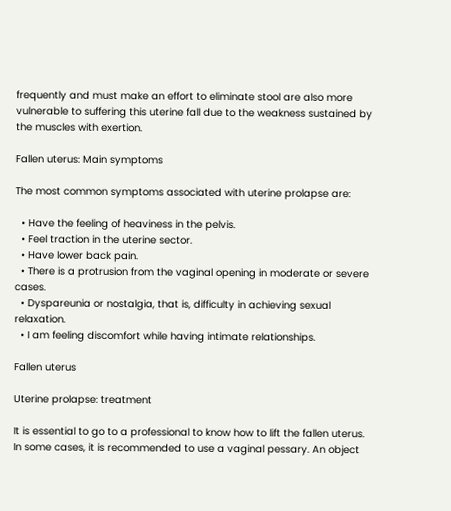frequently and must make an effort to eliminate stool are also more vulnerable to suffering this uterine fall due to the weakness sustained by the muscles with exertion.

Fallen uterus: Main symptoms

The most common symptoms associated with uterine prolapse are:

  • Have the feeling of heaviness in the pelvis.
  • Feel traction in the uterine sector.
  • Have lower back pain.
  • There is a protrusion from the vaginal opening in moderate or severe cases.
  • Dyspareunia or nostalgia, that is, difficulty in achieving sexual relaxation.
  • I am feeling discomfort while having intimate relationships.

Fallen uterus

Uterine prolapse: treatment

It is essential to go to a professional to know how to lift the fallen uterus. In some cases, it is recommended to use a vaginal pessary. An object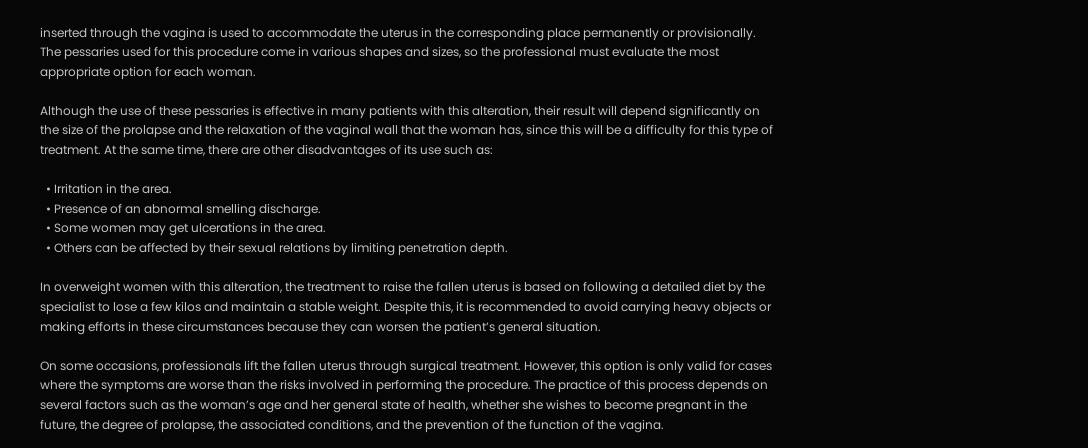inserted through the vagina is used to accommodate the uterus in the corresponding place permanently or provisionally. The pessaries used for this procedure come in various shapes and sizes, so the professional must evaluate the most appropriate option for each woman.

Although the use of these pessaries is effective in many patients with this alteration, their result will depend significantly on the size of the prolapse and the relaxation of the vaginal wall that the woman has, since this will be a difficulty for this type of treatment. At the same time, there are other disadvantages of its use such as:

  • Irritation in the area.
  • Presence of an abnormal smelling discharge.
  • Some women may get ulcerations in the area.
  • Others can be affected by their sexual relations by limiting penetration depth.

In overweight women with this alteration, the treatment to raise the fallen uterus is based on following a detailed diet by the specialist to lose a few kilos and maintain a stable weight. Despite this, it is recommended to avoid carrying heavy objects or making efforts in these circumstances because they can worsen the patient’s general situation.

On some occasions, professionals lift the fallen uterus through surgical treatment. However, this option is only valid for cases where the symptoms are worse than the risks involved in performing the procedure. The practice of this process depends on several factors such as the woman’s age and her general state of health, whether she wishes to become pregnant in the future, the degree of prolapse, the associated conditions, and the prevention of the function of the vagina.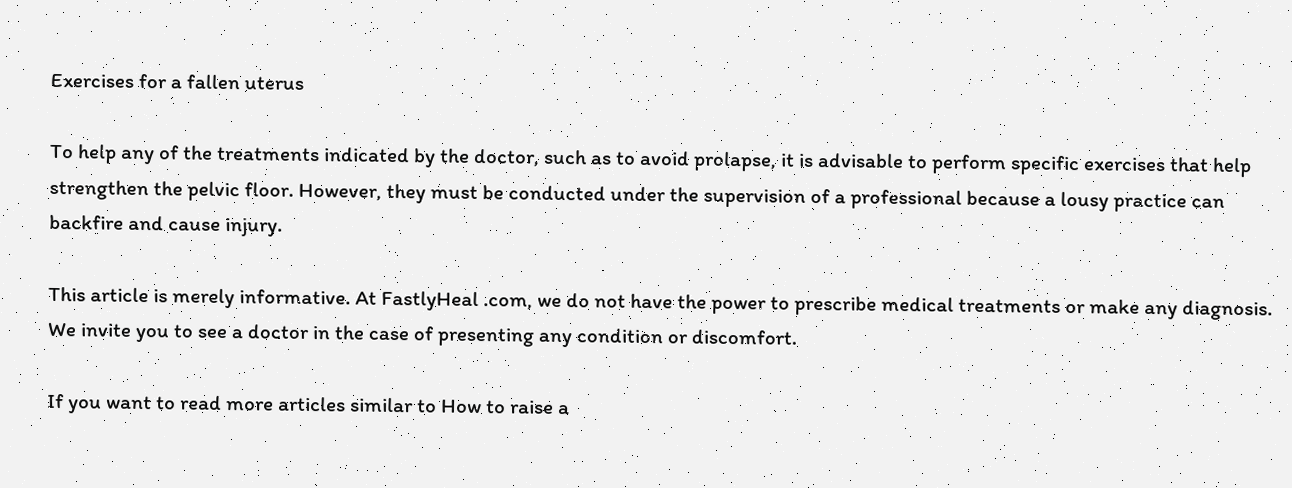Exercises for a fallen uterus

To help any of the treatments indicated by the doctor, such as to avoid prolapse, it is advisable to perform specific exercises that help strengthen the pelvic floor. However, they must be conducted under the supervision of a professional because a lousy practice can backfire and cause injury.

This article is merely informative. At FastlyHeal .com, we do not have the power to prescribe medical treatments or make any diagnosis. We invite you to see a doctor in the case of presenting any condition or discomfort.

If you want to read more articles similar to How to raise a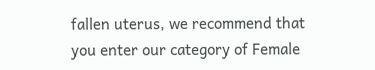fallen uterus, we recommend that you enter our category of Female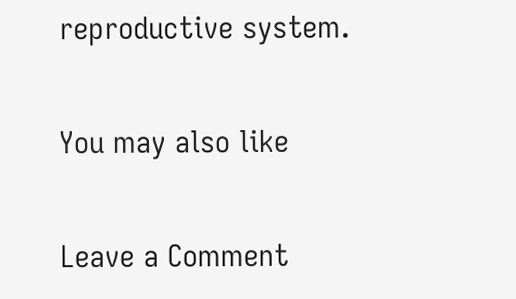reproductive system.

You may also like

Leave a Comment